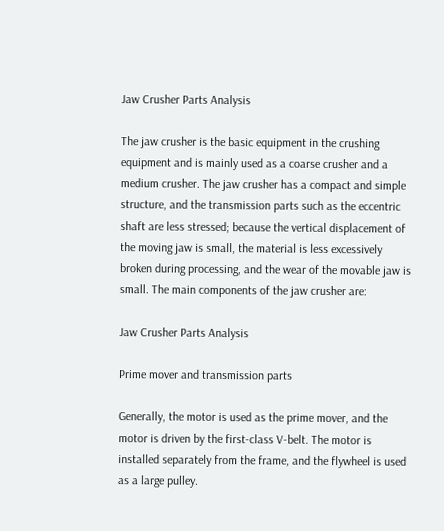Jaw Crusher Parts Analysis

The jaw crusher is the basic equipment in the crushing equipment and is mainly used as a coarse crusher and a medium crusher. The jaw crusher has a compact and simple structure, and the transmission parts such as the eccentric shaft are less stressed; because the vertical displacement of the moving jaw is small, the material is less excessively broken during processing, and the wear of the movable jaw is small. The main components of the jaw crusher are:

Jaw Crusher Parts Analysis

Prime mover and transmission parts

Generally, the motor is used as the prime mover, and the motor is driven by the first-class V-belt. The motor is installed separately from the frame, and the flywheel is used as a large pulley.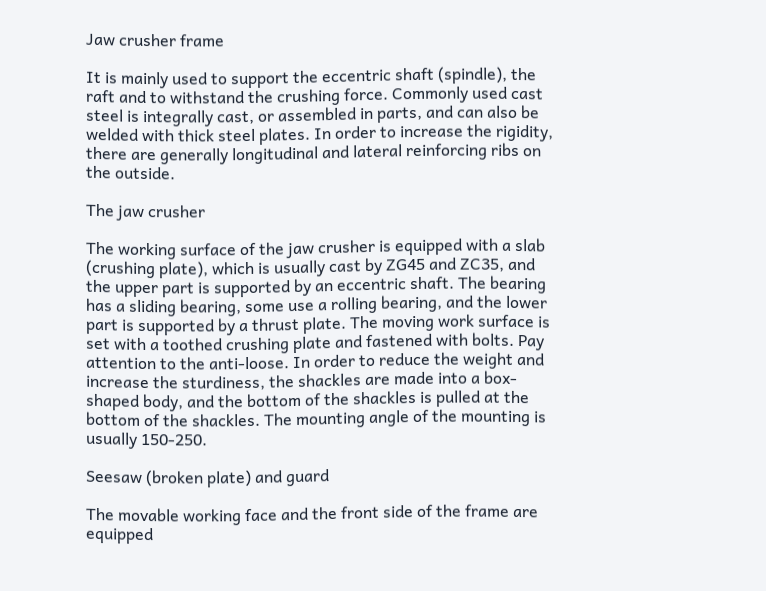Jaw crusher frame

It is mainly used to support the eccentric shaft (spindle), the raft and to withstand the crushing force. Commonly used cast steel is integrally cast, or assembled in parts, and can also be welded with thick steel plates. In order to increase the rigidity, there are generally longitudinal and lateral reinforcing ribs on the outside.

The jaw crusher

The working surface of the jaw crusher is equipped with a slab (crushing plate), which is usually cast by ZG45 and ZC35, and the upper part is supported by an eccentric shaft. The bearing has a sliding bearing, some use a rolling bearing, and the lower part is supported by a thrust plate. The moving work surface is set with a toothed crushing plate and fastened with bolts. Pay attention to the anti-loose. In order to reduce the weight and increase the sturdiness, the shackles are made into a box-shaped body, and the bottom of the shackles is pulled at the bottom of the shackles. The mounting angle of the mounting is usually 150-250.

Seesaw (broken plate) and guard

The movable working face and the front side of the frame are equipped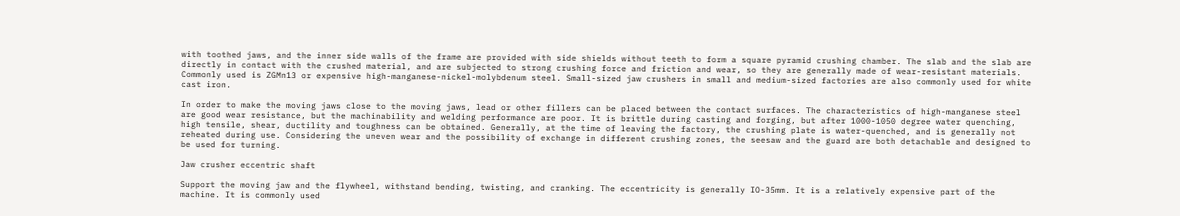with toothed jaws, and the inner side walls of the frame are provided with side shields without teeth to form a square pyramid crushing chamber. The slab and the slab are directly in contact with the crushed material, and are subjected to strong crushing force and friction and wear, so they are generally made of wear-resistant materials. Commonly used is ZGMn13 or expensive high-manganese-nickel-molybdenum steel. Small-sized jaw crushers in small and medium-sized factories are also commonly used for white cast iron.

In order to make the moving jaws close to the moving jaws, lead or other fillers can be placed between the contact surfaces. The characteristics of high-manganese steel are good wear resistance, but the machinability and welding performance are poor. It is brittle during casting and forging, but after 1000-1050 degree water quenching, high tensile, shear, ductility and toughness can be obtained. Generally, at the time of leaving the factory, the crushing plate is water-quenched, and is generally not reheated during use. Considering the uneven wear and the possibility of exchange in different crushing zones, the seesaw and the guard are both detachable and designed to be used for turning.

Jaw crusher eccentric shaft

Support the moving jaw and the flywheel, withstand bending, twisting, and cranking. The eccentricity is generally IO-35mm. It is a relatively expensive part of the machine. It is commonly used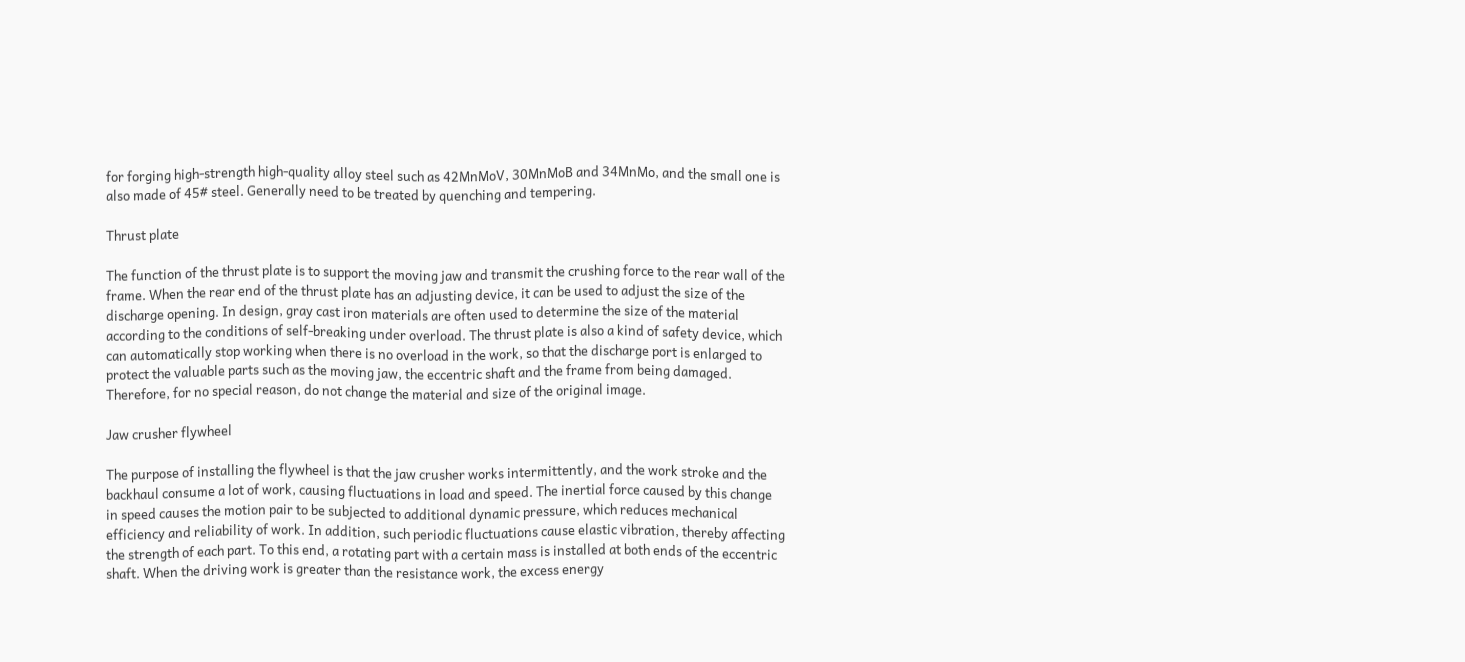for forging high-strength high-quality alloy steel such as 42MnMoV, 30MnMoB and 34MnMo, and the small one is also made of 45# steel. Generally need to be treated by quenching and tempering.

Thrust plate

The function of the thrust plate is to support the moving jaw and transmit the crushing force to the rear wall of the frame. When the rear end of the thrust plate has an adjusting device, it can be used to adjust the size of the discharge opening. In design, gray cast iron materials are often used to determine the size of the material according to the conditions of self-breaking under overload. The thrust plate is also a kind of safety device, which can automatically stop working when there is no overload in the work, so that the discharge port is enlarged to protect the valuable parts such as the moving jaw, the eccentric shaft and the frame from being damaged. Therefore, for no special reason, do not change the material and size of the original image.

Jaw crusher flywheel

The purpose of installing the flywheel is that the jaw crusher works intermittently, and the work stroke and the backhaul consume a lot of work, causing fluctuations in load and speed. The inertial force caused by this change in speed causes the motion pair to be subjected to additional dynamic pressure, which reduces mechanical efficiency and reliability of work. In addition, such periodic fluctuations cause elastic vibration, thereby affecting the strength of each part. To this end, a rotating part with a certain mass is installed at both ends of the eccentric shaft. When the driving work is greater than the resistance work, the excess energy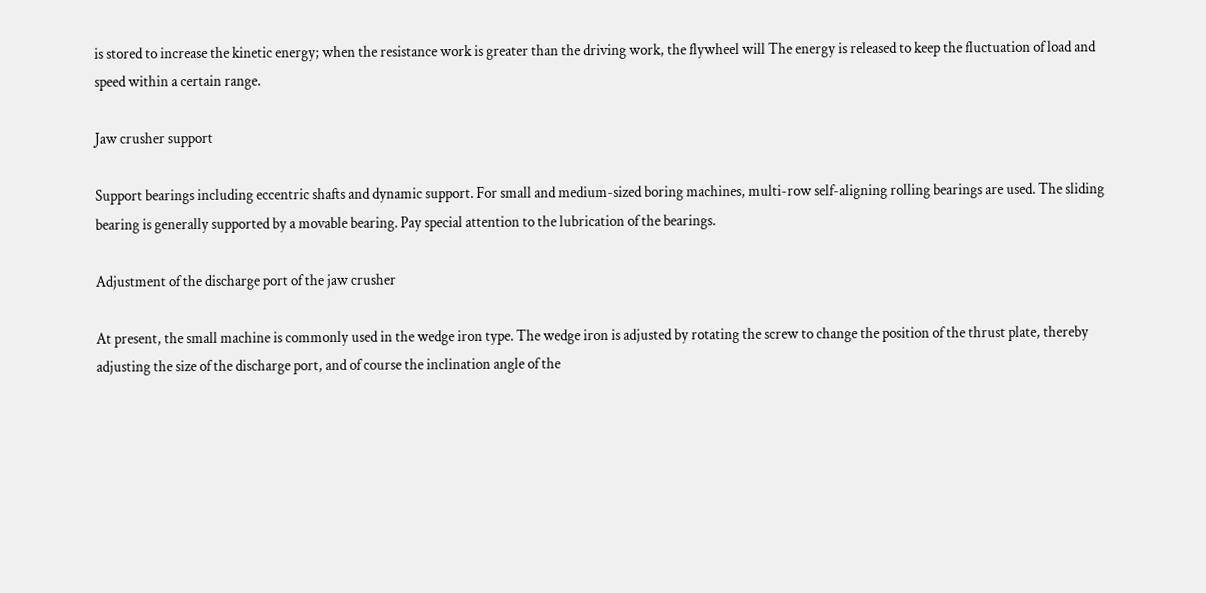is stored to increase the kinetic energy; when the resistance work is greater than the driving work, the flywheel will The energy is released to keep the fluctuation of load and speed within a certain range.

Jaw crusher support

Support bearings including eccentric shafts and dynamic support. For small and medium-sized boring machines, multi-row self-aligning rolling bearings are used. The sliding bearing is generally supported by a movable bearing. Pay special attention to the lubrication of the bearings.

Adjustment of the discharge port of the jaw crusher

At present, the small machine is commonly used in the wedge iron type. The wedge iron is adjusted by rotating the screw to change the position of the thrust plate, thereby adjusting the size of the discharge port, and of course the inclination angle of the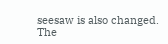seesaw is also changed. The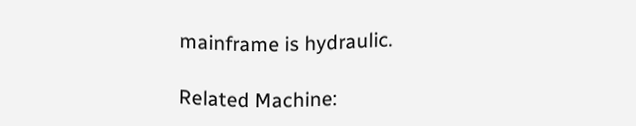mainframe is hydraulic.

Related Machine: